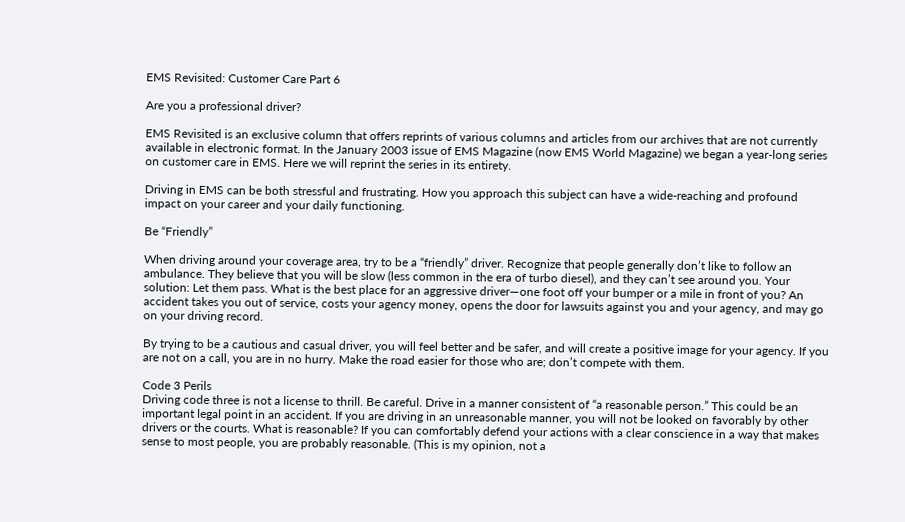EMS Revisited: Customer Care Part 6

Are you a professional driver?

EMS Revisited is an exclusive column that offers reprints of various columns and articles from our archives that are not currently available in electronic format. In the January 2003 issue of EMS Magazine (now EMS World Magazine) we began a year-long series on customer care in EMS. Here we will reprint the series in its entirety.

Driving in EMS can be both stressful and frustrating. How you approach this subject can have a wide-reaching and profound impact on your career and your daily functioning.

Be “Friendly”

When driving around your coverage area, try to be a “friendly” driver. Recognize that people generally don’t like to follow an ambulance. They believe that you will be slow (less common in the era of turbo diesel), and they can’t see around you. Your solution: Let them pass. What is the best place for an aggressive driver—one foot off your bumper or a mile in front of you? An accident takes you out of service, costs your agency money, opens the door for lawsuits against you and your agency, and may go on your driving record.

By trying to be a cautious and casual driver, you will feel better and be safer, and will create a positive image for your agency. If you are not on a call, you are in no hurry. Make the road easier for those who are; don’t compete with them.

Code 3 Perils
Driving code three is not a license to thrill. Be careful. Drive in a manner consistent of “a reasonable person.” This could be an important legal point in an accident. If you are driving in an unreasonable manner, you will not be looked on favorably by other drivers or the courts. What is reasonable? If you can comfortably defend your actions with a clear conscience in a way that makes sense to most people, you are probably reasonable. (This is my opinion, not a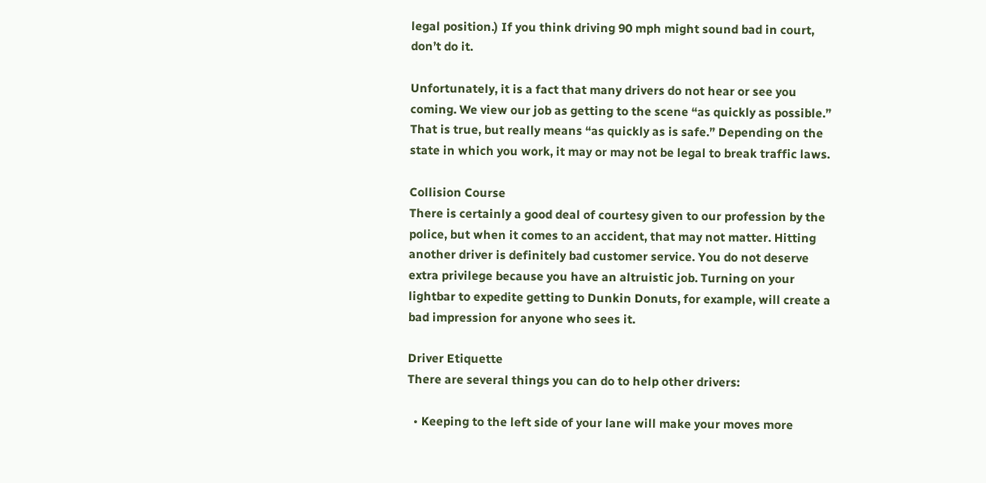legal position.) If you think driving 90 mph might sound bad in court, don’t do it.

Unfortunately, it is a fact that many drivers do not hear or see you coming. We view our job as getting to the scene “as quickly as possible.” That is true, but really means “as quickly as is safe.” Depending on the state in which you work, it may or may not be legal to break traffic laws.

Collision Course
There is certainly a good deal of courtesy given to our profession by the police, but when it comes to an accident, that may not matter. Hitting another driver is definitely bad customer service. You do not deserve extra privilege because you have an altruistic job. Turning on your lightbar to expedite getting to Dunkin Donuts, for example, will create a bad impression for anyone who sees it.

Driver Etiquette
There are several things you can do to help other drivers:

  • Keeping to the left side of your lane will make your moves more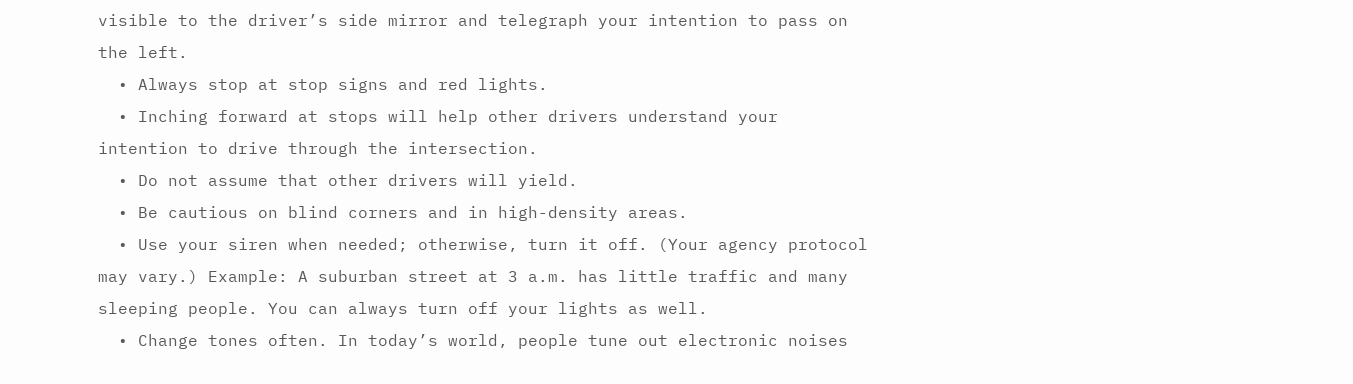visible to the driver’s side mirror and telegraph your intention to pass on the left.
  • Always stop at stop signs and red lights.
  • Inching forward at stops will help other drivers understand your intention to drive through the intersection.
  • Do not assume that other drivers will yield.
  • Be cautious on blind corners and in high-density areas.
  • Use your siren when needed; otherwise, turn it off. (Your agency protocol may vary.) Example: A suburban street at 3 a.m. has little traffic and many sleeping people. You can always turn off your lights as well.
  • Change tones often. In today’s world, people tune out electronic noises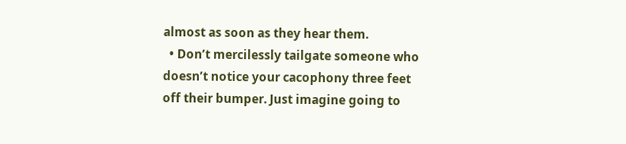almost as soon as they hear them.
  • Don’t mercilessly tailgate someone who doesn’t notice your cacophony three feet off their bumper. Just imagine going to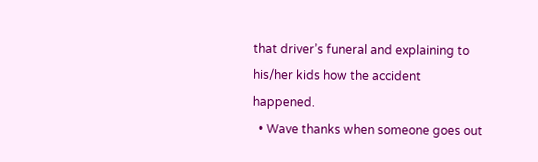that driver’s funeral and explaining to his/her kids how the accident happened.
  • Wave thanks when someone goes out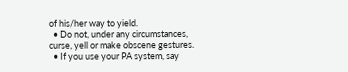of his/her way to yield.
  • Do not, under any circumstances, curse, yell or make obscene gestures.
  • If you use your PA system, say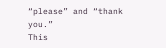“please” and “thank you.”
This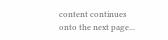content continues onto the next page...